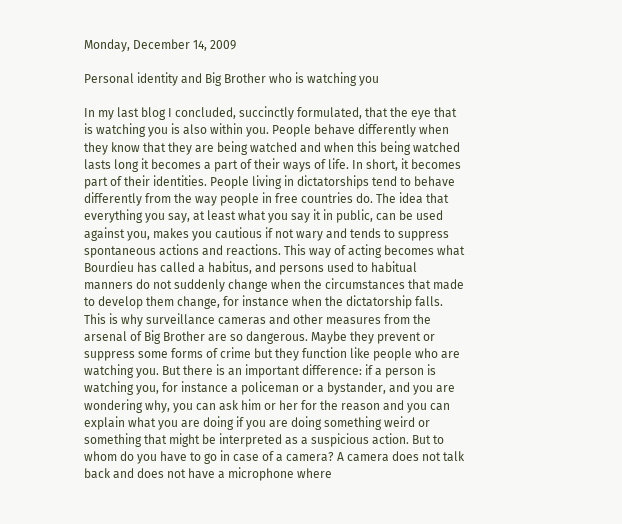Monday, December 14, 2009

Personal identity and Big Brother who is watching you

In my last blog I concluded, succinctly formulated, that the eye that is watching you is also within you. People behave differently when they know that they are being watched and when this being watched lasts long it becomes a part of their ways of life. In short, it becomes part of their identities. People living in dictatorships tend to behave differently from the way people in free countries do. The idea that everything you say, at least what you say it in public, can be used against you, makes you cautious if not wary and tends to suppress spontaneous actions and reactions. This way of acting becomes what Bourdieu has called a habitus, and persons used to habitual manners do not suddenly change when the circumstances that made to develop them change, for instance when the dictatorship falls.
This is why surveillance cameras and other measures from the arsenal of Big Brother are so dangerous. Maybe they prevent or suppress some forms of crime but they function like people who are watching you. But there is an important difference: if a person is watching you, for instance a policeman or a bystander, and you are wondering why, you can ask him or her for the reason and you can explain what you are doing if you are doing something weird or something that might be interpreted as a suspicious action. But to whom do you have to go in case of a camera? A camera does not talk back and does not have a microphone where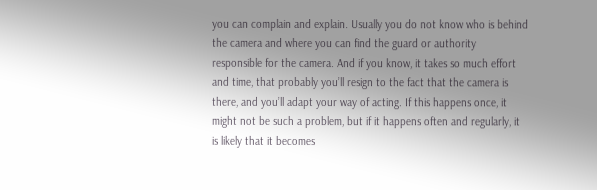you can complain and explain. Usually you do not know who is behind the camera and where you can find the guard or authority responsible for the camera. And if you know, it takes so much effort and time, that probably you’ll resign to the fact that the camera is there, and you’ll adapt your way of acting. If this happens once, it might not be such a problem, but if it happens often and regularly, it is likely that it becomes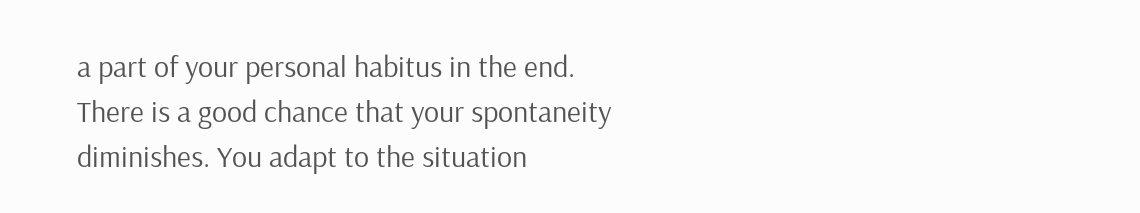a part of your personal habitus in the end. There is a good chance that your spontaneity diminishes. You adapt to the situation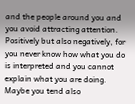and the people around you and you avoid attracting attention. Positively but also negatively, for you never know how what you do is interpreted and you cannot explain what you are doing. Maybe you tend also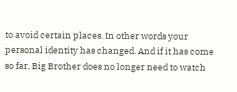to avoid certain places. In other words your personal identity has changed. And if it has come so far, Big Brother does no longer need to watch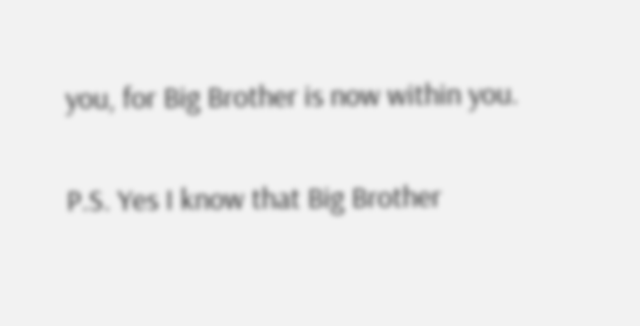you, for Big Brother is now within you.

P.S. Yes I know that Big Brother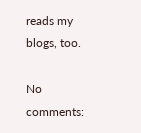reads my blogs, too.

No comments: